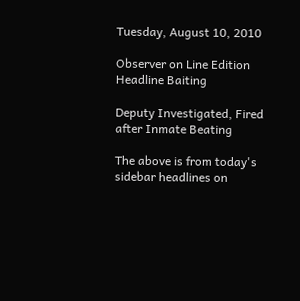Tuesday, August 10, 2010

Observer on Line Edition Headline Baiting

Deputy Investigated, Fired after Inmate Beating

The above is from today's sidebar headlines on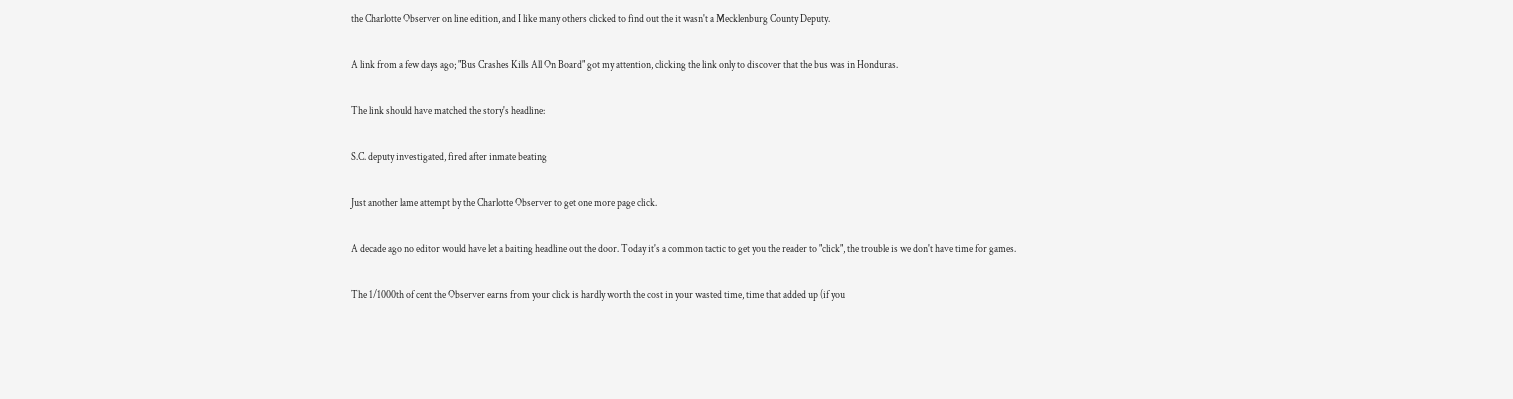the Charlotte Observer on line edition, and I like many others clicked to find out the it wasn't a Mecklenburg County Deputy.

A link from a few days ago; "Bus Crashes Kills All On Board" got my attention, clicking the link only to discover that the bus was in Honduras.

The link should have matched the story's headline:

S.C. deputy investigated, fired after inmate beating

Just another lame attempt by the Charlotte Observer to get one more page click.

A decade ago no editor would have let a baiting headline out the door. Today it's a common tactic to get you the reader to "click", the trouble is we don't have time for games.

The 1/1000th of cent the Observer earns from your click is hardly worth the cost in your wasted time, time that added up (if you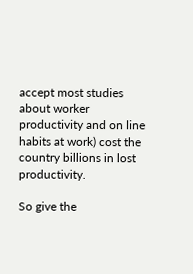accept most studies about worker productivity and on line habits at work) cost the country billions in lost productivity.

So give the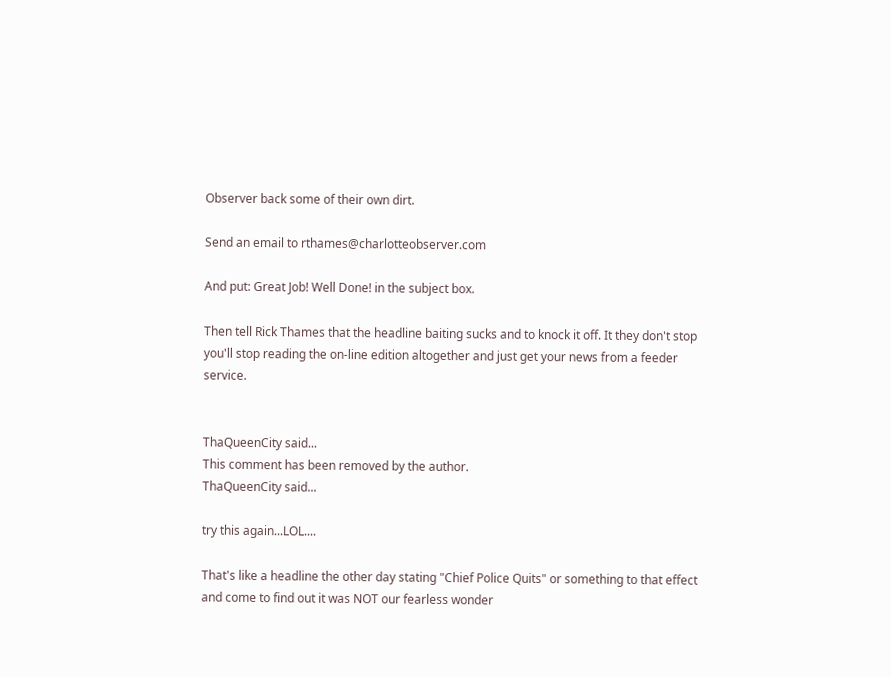Observer back some of their own dirt.

Send an email to rthames@charlotteobserver.com

And put: Great Job! Well Done! in the subject box.

Then tell Rick Thames that the headline baiting sucks and to knock it off. It they don't stop you'll stop reading the on-line edition altogether and just get your news from a feeder service.


ThaQueenCity said...
This comment has been removed by the author.
ThaQueenCity said...

try this again...LOL....

That's like a headline the other day stating "Chief Police Quits" or something to that effect and come to find out it was NOT our fearless wonder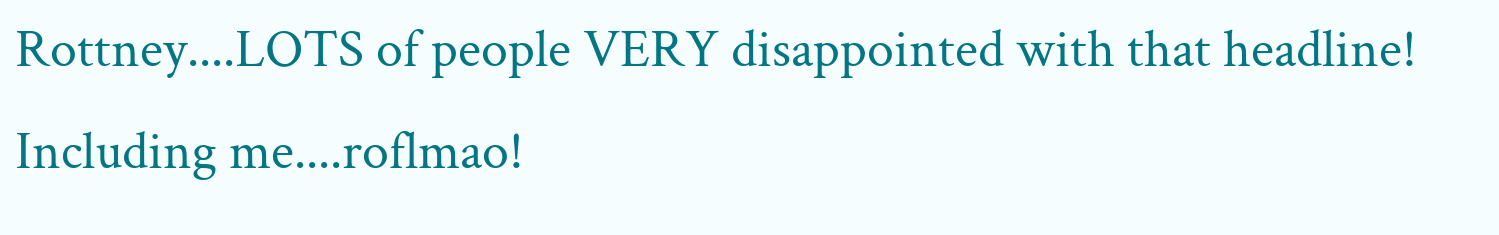Rottney....LOTS of people VERY disappointed with that headline! Including me....roflmao!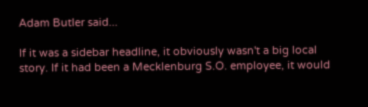Adam Butler said...

If it was a sidebar headline, it obviously wasn't a big local story. If it had been a Mecklenburg S.O. employee, it would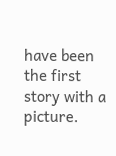have been the first story with a picture.